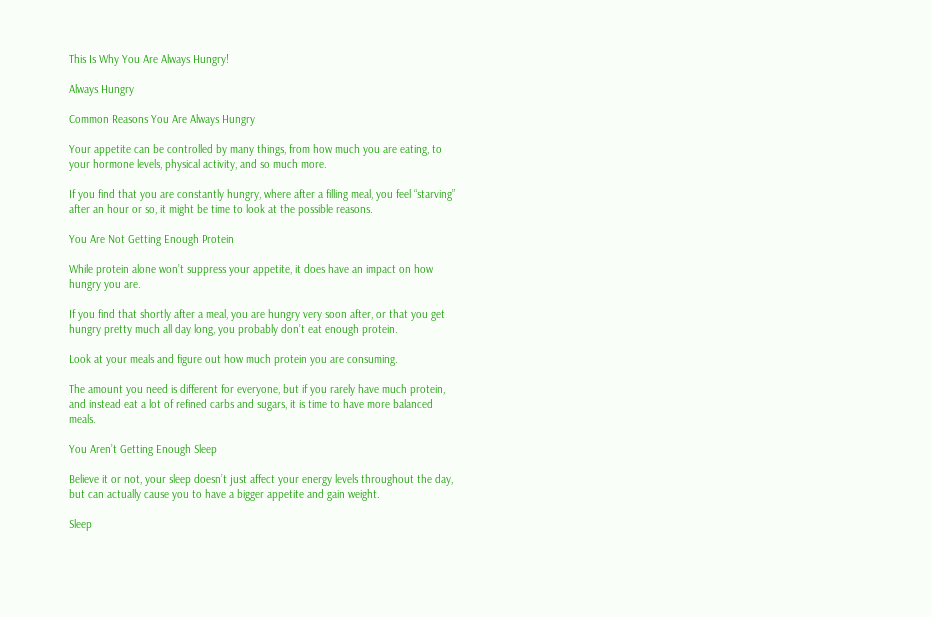This Is Why You Are Always Hungry!

Always Hungry

Common Reasons You Are Always Hungry

Your appetite can be controlled by many things, from how much you are eating, to your hormone levels, physical activity, and so much more.

If you find that you are constantly hungry, where after a filling meal, you feel “starving” after an hour or so, it might be time to look at the possible reasons.

You Are Not Getting Enough Protein

While protein alone won’t suppress your appetite, it does have an impact on how hungry you are.

If you find that shortly after a meal, you are hungry very soon after, or that you get hungry pretty much all day long, you probably don’t eat enough protein.

Look at your meals and figure out how much protein you are consuming.

The amount you need is different for everyone, but if you rarely have much protein, and instead eat a lot of refined carbs and sugars, it is time to have more balanced meals.

You Aren’t Getting Enough Sleep

Believe it or not, your sleep doesn’t just affect your energy levels throughout the day, but can actually cause you to have a bigger appetite and gain weight.

Sleep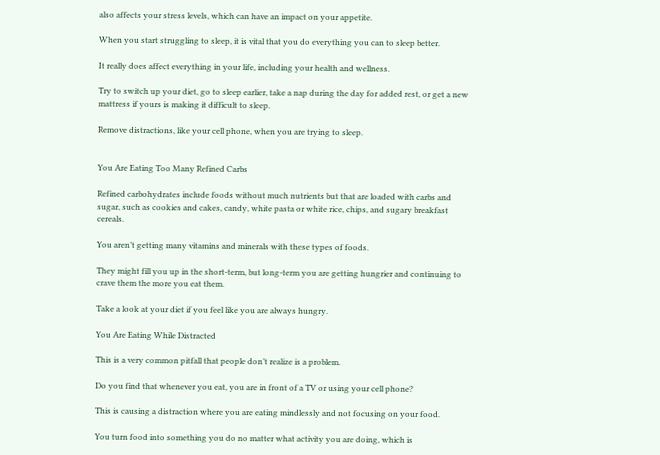also affects your stress levels, which can have an impact on your appetite.

When you start struggling to sleep, it is vital that you do everything you can to sleep better.

It really does affect everything in your life, including your health and wellness.

Try to switch up your diet, go to sleep earlier, take a nap during the day for added rest, or get a new mattress if yours is making it difficult to sleep.

Remove distractions, like your cell phone, when you are trying to sleep.


You Are Eating Too Many Refined Carbs

Refined carbohydrates include foods without much nutrients but that are loaded with carbs and sugar, such as cookies and cakes, candy, white pasta or white rice, chips, and sugary breakfast cereals.

You aren’t getting many vitamins and minerals with these types of foods.

They might fill you up in the short-term, but long-term you are getting hungrier and continuing to crave them the more you eat them.

Take a look at your diet if you feel like you are always hungry.

You Are Eating While Distracted

This is a very common pitfall that people don’t realize is a problem.

Do you find that whenever you eat, you are in front of a TV or using your cell phone?

This is causing a distraction where you are eating mindlessly and not focusing on your food.

You turn food into something you do no matter what activity you are doing, which is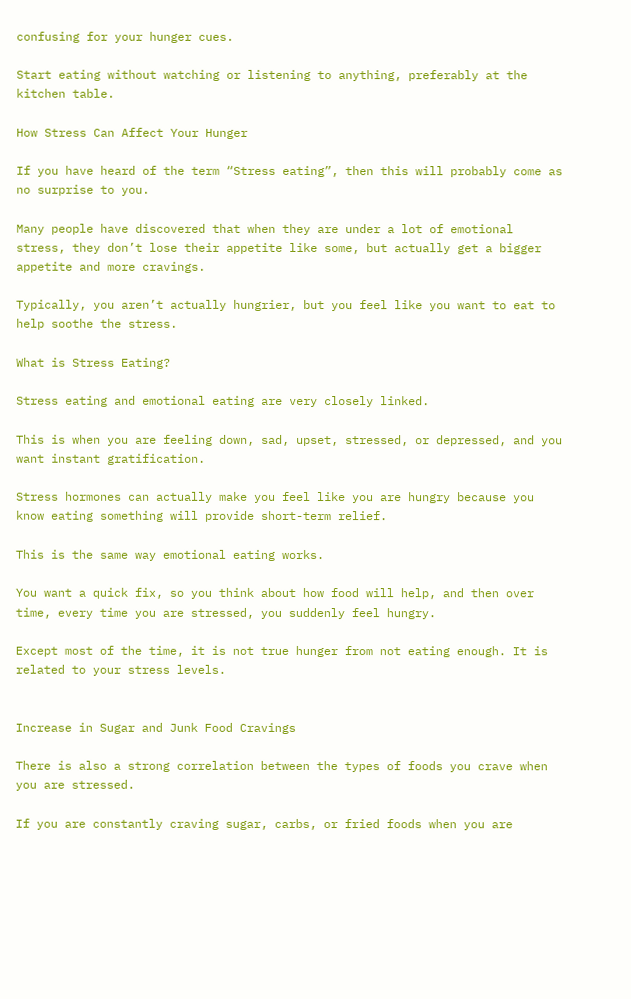confusing for your hunger cues.

Start eating without watching or listening to anything, preferably at the kitchen table.

How Stress Can Affect Your Hunger

If you have heard of the term “Stress eating”, then this will probably come as no surprise to you.

Many people have discovered that when they are under a lot of emotional stress, they don’t lose their appetite like some, but actually get a bigger appetite and more cravings.

Typically, you aren’t actually hungrier, but you feel like you want to eat to help soothe the stress.

What is Stress Eating?

Stress eating and emotional eating are very closely linked.

This is when you are feeling down, sad, upset, stressed, or depressed, and you want instant gratification.

Stress hormones can actually make you feel like you are hungry because you know eating something will provide short-term relief.

This is the same way emotional eating works.

You want a quick fix, so you think about how food will help, and then over time, every time you are stressed, you suddenly feel hungry.

Except most of the time, it is not true hunger from not eating enough. It is related to your stress levels.


Increase in Sugar and Junk Food Cravings

There is also a strong correlation between the types of foods you crave when you are stressed.

If you are constantly craving sugar, carbs, or fried foods when you are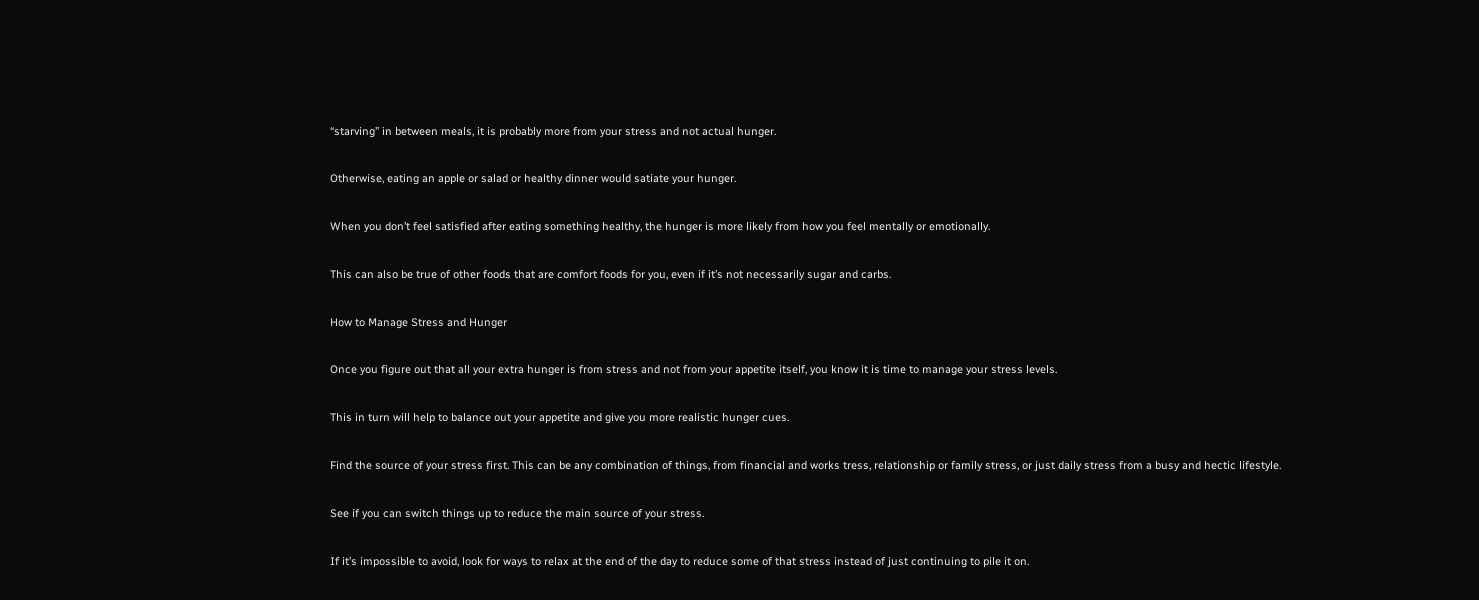“starving” in between meals, it is probably more from your stress and not actual hunger.

Otherwise, eating an apple or salad or healthy dinner would satiate your hunger.

When you don’t feel satisfied after eating something healthy, the hunger is more likely from how you feel mentally or emotionally.

This can also be true of other foods that are comfort foods for you, even if it’s not necessarily sugar and carbs.

How to Manage Stress and Hunger

Once you figure out that all your extra hunger is from stress and not from your appetite itself, you know it is time to manage your stress levels.

This in turn will help to balance out your appetite and give you more realistic hunger cues.

Find the source of your stress first. This can be any combination of things, from financial and works tress, relationship or family stress, or just daily stress from a busy and hectic lifestyle.

See if you can switch things up to reduce the main source of your stress.

If it’s impossible to avoid, look for ways to relax at the end of the day to reduce some of that stress instead of just continuing to pile it on.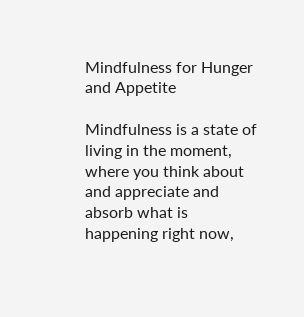Mindfulness for Hunger and Appetite

Mindfulness is a state of living in the moment, where you think about and appreciate and absorb what is happening right now,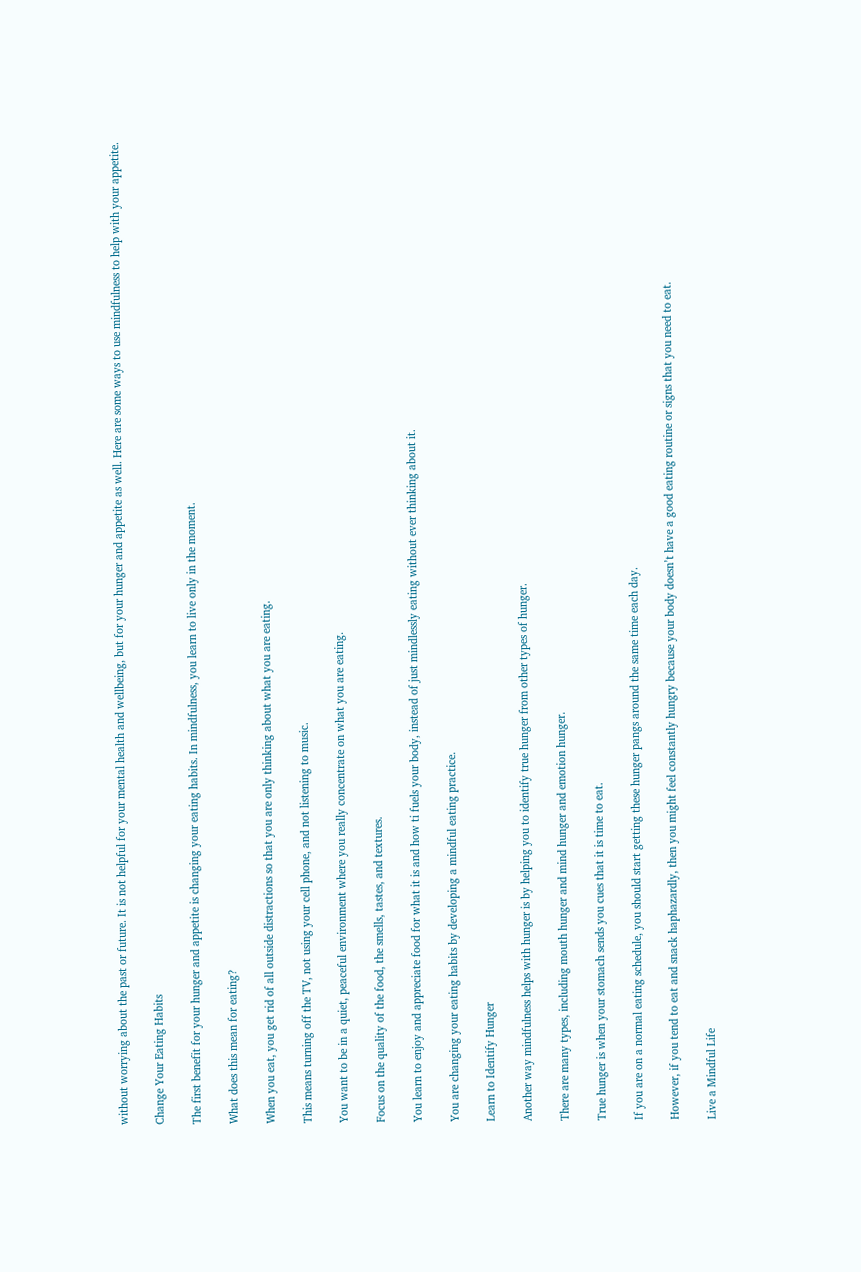without worrying about the past or future. It is not helpful for your mental health and wellbeing, but for your hunger and appetite as well. Here are some ways to use mindfulness to help with your appetite.

Change Your Eating Habits

The first benefit for your hunger and appetite is changing your eating habits. In mindfulness, you learn to live only in the moment.

What does this mean for eating?

When you eat, you get rid of all outside distractions so that you are only thinking about what you are eating.

This means turning off the TV, not using your cell phone, and not listening to music.

You want to be in a quiet, peaceful environment where you really concentrate on what you are eating.

Focus on the quality of the food, the smells, tastes, and textures.

You learn to enjoy and appreciate food for what it is and how ti fuels your body, instead of just mindlessly eating without ever thinking about it.

You are changing your eating habits by developing a mindful eating practice.

Learn to Identify Hunger

Another way mindfulness helps with hunger is by helping you to identify true hunger from other types of hunger.

There are many types, including mouth hunger and mind hunger and emotion hunger.

True hunger is when your stomach sends you cues that it is time to eat.

If you are on a normal eating schedule, you should start getting these hunger pangs around the same time each day.

However, if you tend to eat and snack haphazardly, then you might feel constantly hungry because your body doesn’t have a good eating routine or signs that you need to eat.

Live a Mindful Life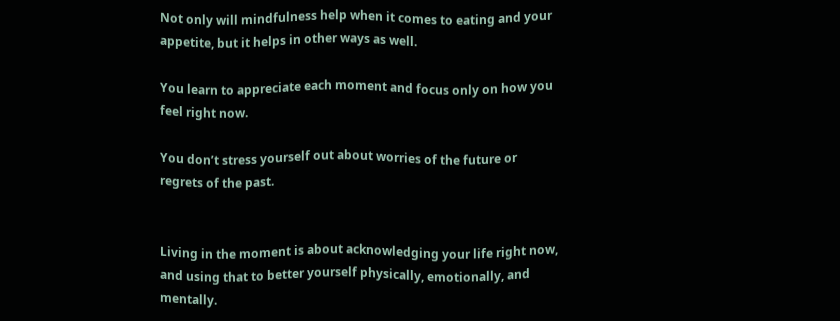Not only will mindfulness help when it comes to eating and your appetite, but it helps in other ways as well.

You learn to appreciate each moment and focus only on how you feel right now.

You don’t stress yourself out about worries of the future or regrets of the past.


Living in the moment is about acknowledging your life right now, and using that to better yourself physically, emotionally, and mentally.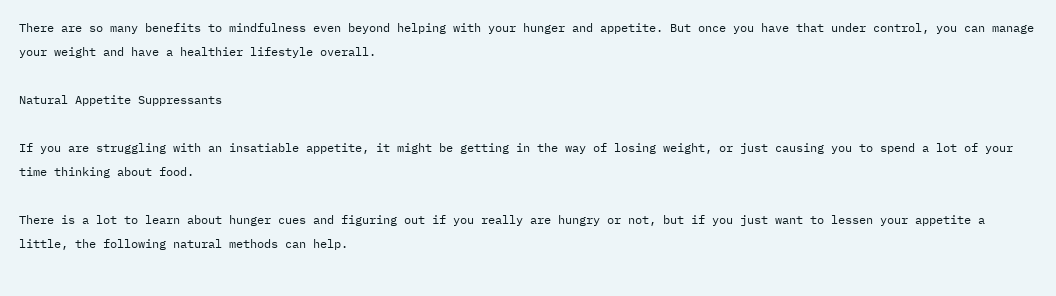There are so many benefits to mindfulness even beyond helping with your hunger and appetite. But once you have that under control, you can manage your weight and have a healthier lifestyle overall.

Natural Appetite Suppressants

If you are struggling with an insatiable appetite, it might be getting in the way of losing weight, or just causing you to spend a lot of your time thinking about food.

There is a lot to learn about hunger cues and figuring out if you really are hungry or not, but if you just want to lessen your appetite a little, the following natural methods can help.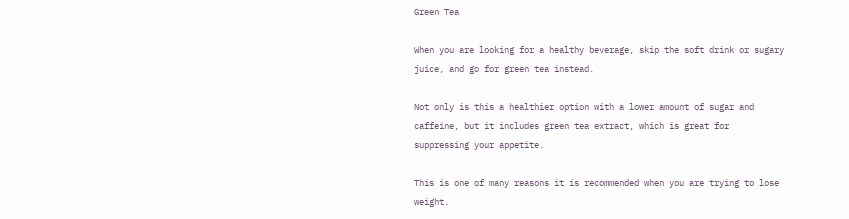Green Tea

When you are looking for a healthy beverage, skip the soft drink or sugary juice, and go for green tea instead.

Not only is this a healthier option with a lower amount of sugar and caffeine, but it includes green tea extract, which is great for suppressing your appetite.

This is one of many reasons it is recommended when you are trying to lose weight.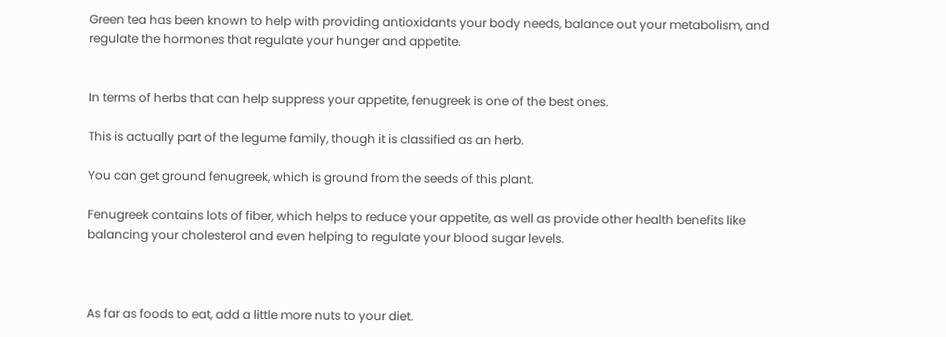Green tea has been known to help with providing antioxidants your body needs, balance out your metabolism, and regulate the hormones that regulate your hunger and appetite.


In terms of herbs that can help suppress your appetite, fenugreek is one of the best ones.

This is actually part of the legume family, though it is classified as an herb.

You can get ground fenugreek, which is ground from the seeds of this plant.

Fenugreek contains lots of fiber, which helps to reduce your appetite, as well as provide other health benefits like balancing your cholesterol and even helping to regulate your blood sugar levels.



As far as foods to eat, add a little more nuts to your diet.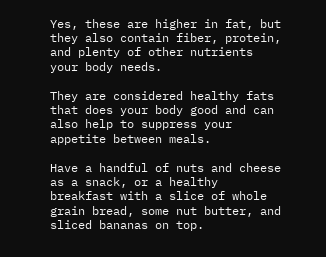Yes, these are higher in fat, but they also contain fiber, protein, and plenty of other nutrients your body needs.

They are considered healthy fats that does your body good and can also help to suppress your appetite between meals.

Have a handful of nuts and cheese as a snack, or a healthy breakfast with a slice of whole grain bread, some nut butter, and sliced bananas on top.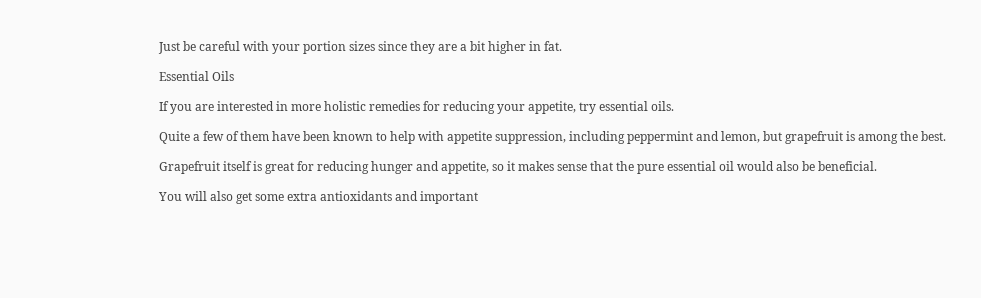Just be careful with your portion sizes since they are a bit higher in fat.

Essential Oils

If you are interested in more holistic remedies for reducing your appetite, try essential oils.

Quite a few of them have been known to help with appetite suppression, including peppermint and lemon, but grapefruit is among the best.

Grapefruit itself is great for reducing hunger and appetite, so it makes sense that the pure essential oil would also be beneficial.

You will also get some extra antioxidants and important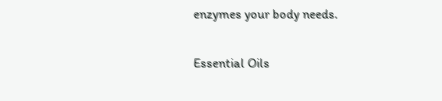enzymes your body needs.

Essential Oils